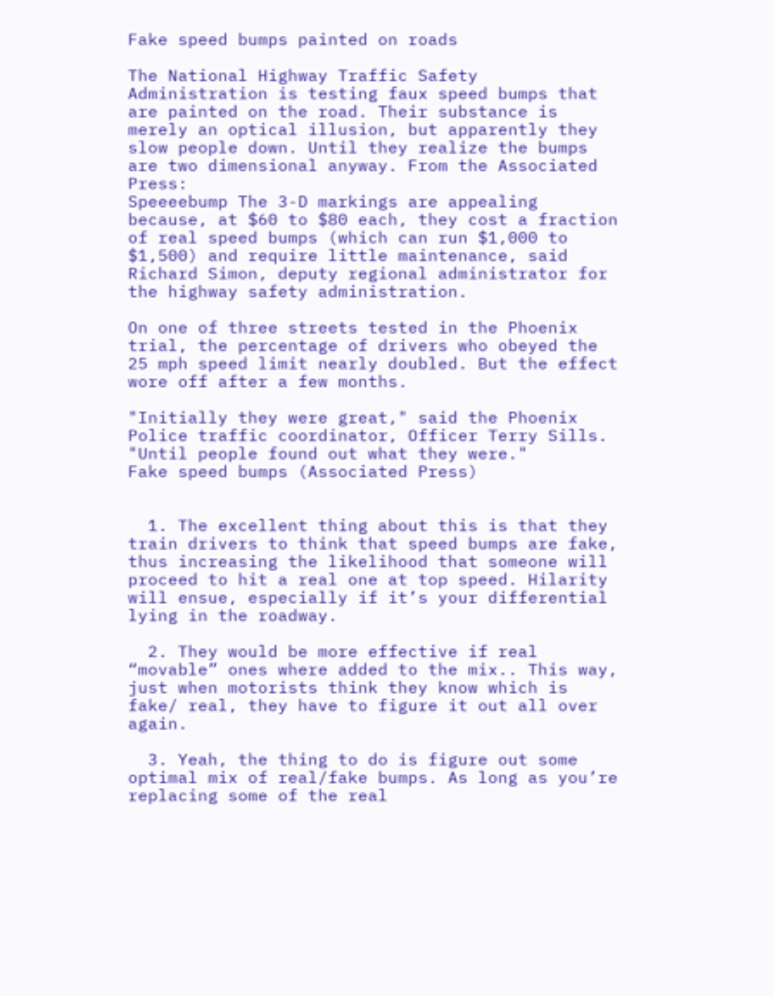Fake speed bumps painted on roads

The National Highway Traffic Safety Administration is testing faux speed bumps that are painted on the road. Their substance is merely an optical illusion, but apparently they slow people down. Until they realize the bumps are two dimensional anyway. From the Associated Press:
Speeeebump The 3-D markings are appealing because, at $60 to $80 each, they cost a fraction of real speed bumps (which can run $1,000 to $1,500) and require little maintenance, said Richard Simon, deputy regional administrator for the highway safety administration.

On one of three streets tested in the Phoenix trial, the percentage of drivers who obeyed the 25 mph speed limit nearly doubled. But the effect wore off after a few months.

"Initially they were great," said the Phoenix Police traffic coordinator, Officer Terry Sills. "Until people found out what they were."
Fake speed bumps (Associated Press)


  1. The excellent thing about this is that they train drivers to think that speed bumps are fake, thus increasing the likelihood that someone will proceed to hit a real one at top speed. Hilarity will ensue, especially if it’s your differential lying in the roadway.

  2. They would be more effective if real “movable” ones where added to the mix.. This way, just when motorists think they know which is fake/ real, they have to figure it out all over again.

  3. Yeah, the thing to do is figure out some optimal mix of real/fake bumps. As long as you’re replacing some of the real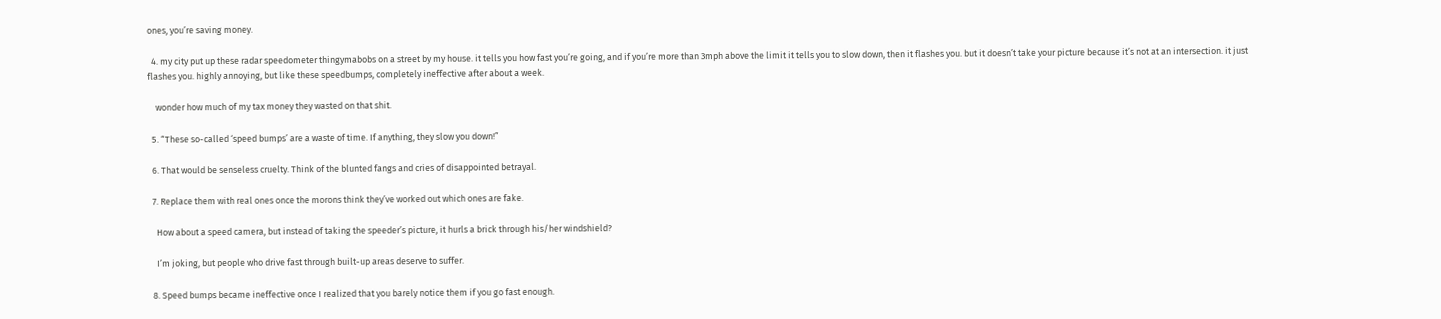ones, you’re saving money.

  4. my city put up these radar speedometer thingymabobs on a street by my house. it tells you how fast you’re going, and if you’re more than 3mph above the limit it tells you to slow down, then it flashes you. but it doesn’t take your picture because it’s not at an intersection. it just flashes you. highly annoying, but like these speedbumps, completely ineffective after about a week.

    wonder how much of my tax money they wasted on that shit.

  5. “These so-called ‘speed bumps’ are a waste of time. If anything, they slow you down!”

  6. That would be senseless cruelty. Think of the blunted fangs and cries of disappointed betrayal.

  7. Replace them with real ones once the morons think they’ve worked out which ones are fake.

    How about a speed camera, but instead of taking the speeder’s picture, it hurls a brick through his/her windshield?

    I’m joking, but people who drive fast through built-up areas deserve to suffer.

  8. Speed bumps became ineffective once I realized that you barely notice them if you go fast enough.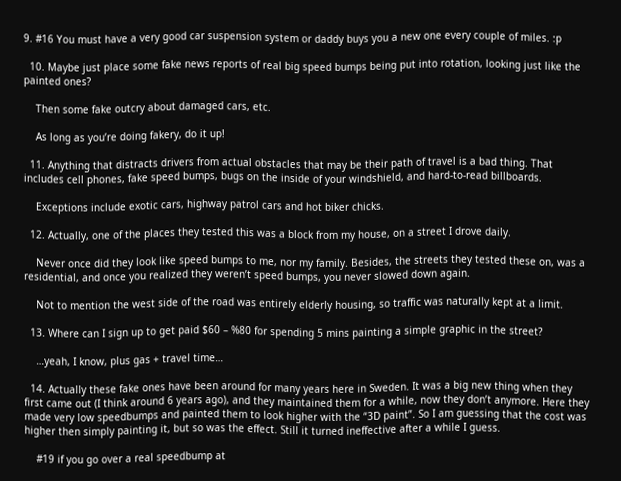9. #16 You must have a very good car suspension system or daddy buys you a new one every couple of miles. :p

  10. Maybe just place some fake news reports of real big speed bumps being put into rotation, looking just like the painted ones?

    Then some fake outcry about damaged cars, etc.

    As long as you’re doing fakery, do it up!

  11. Anything that distracts drivers from actual obstacles that may be their path of travel is a bad thing. That includes cell phones, fake speed bumps, bugs on the inside of your windshield, and hard-to-read billboards.

    Exceptions include exotic cars, highway patrol cars and hot biker chicks.

  12. Actually, one of the places they tested this was a block from my house, on a street I drove daily.

    Never once did they look like speed bumps to me, nor my family. Besides, the streets they tested these on, was a residential, and once you realized they weren’t speed bumps, you never slowed down again.

    Not to mention the west side of the road was entirely elderly housing, so traffic was naturally kept at a limit.

  13. Where can I sign up to get paid $60 – %80 for spending 5 mins painting a simple graphic in the street?

    …yeah, I know, plus gas + travel time…

  14. Actually these fake ones have been around for many years here in Sweden. It was a big new thing when they first came out (I think around 6 years ago), and they maintained them for a while, now they don’t anymore. Here they made very low speedbumps and painted them to look higher with the “3D paint”. So I am guessing that the cost was higher then simply painting it, but so was the effect. Still it turned ineffective after a while I guess.

    #19 if you go over a real speedbump at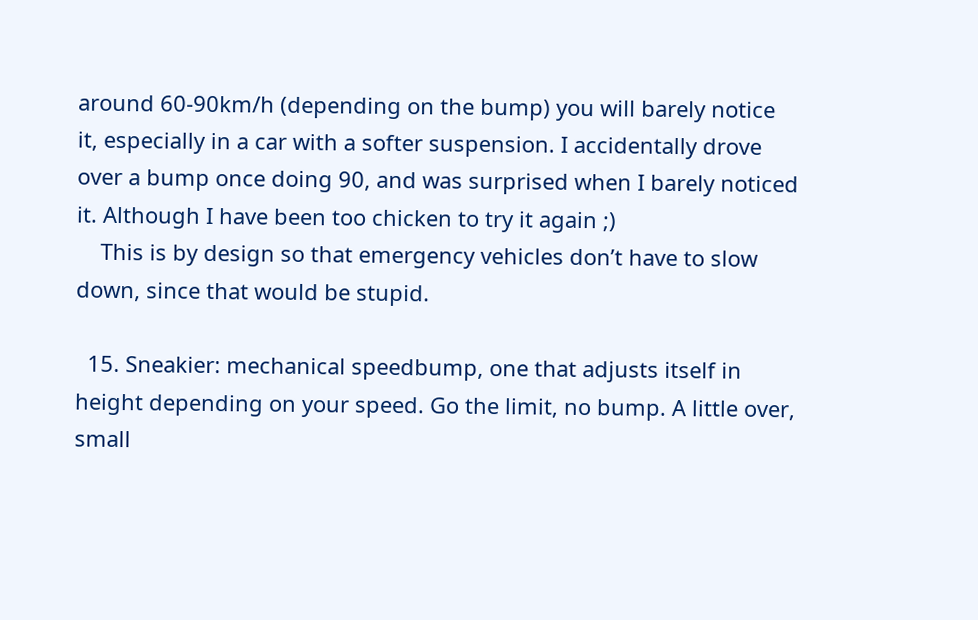around 60-90km/h (depending on the bump) you will barely notice it, especially in a car with a softer suspension. I accidentally drove over a bump once doing 90, and was surprised when I barely noticed it. Although I have been too chicken to try it again ;)
    This is by design so that emergency vehicles don’t have to slow down, since that would be stupid.

  15. Sneakier: mechanical speedbump, one that adjusts itself in height depending on your speed. Go the limit, no bump. A little over, small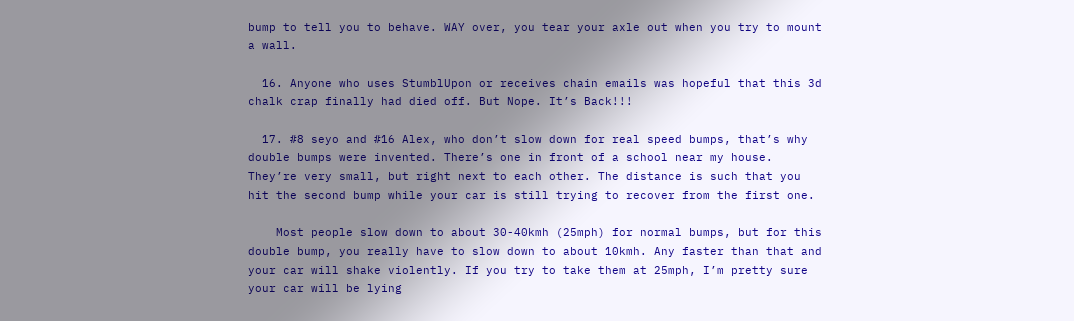bump to tell you to behave. WAY over, you tear your axle out when you try to mount a wall.

  16. Anyone who uses StumblUpon or receives chain emails was hopeful that this 3d chalk crap finally had died off. But Nope. It’s Back!!!

  17. #8 seyo and #16 Alex, who don’t slow down for real speed bumps, that’s why double bumps were invented. There’s one in front of a school near my house. They’re very small, but right next to each other. The distance is such that you hit the second bump while your car is still trying to recover from the first one.

    Most people slow down to about 30-40kmh (25mph) for normal bumps, but for this double bump, you really have to slow down to about 10kmh. Any faster than that and your car will shake violently. If you try to take them at 25mph, I’m pretty sure your car will be lying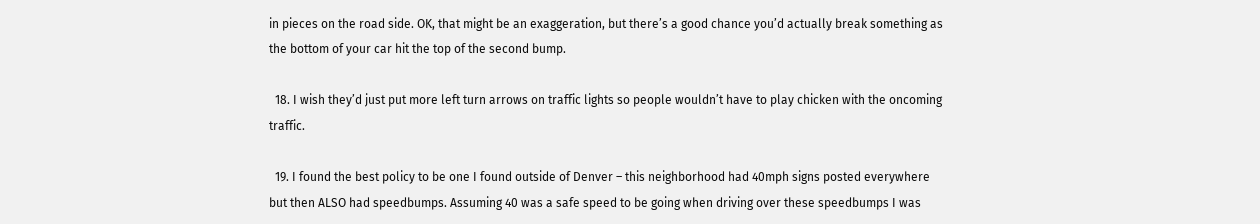in pieces on the road side. OK, that might be an exaggeration, but there’s a good chance you’d actually break something as the bottom of your car hit the top of the second bump.

  18. I wish they’d just put more left turn arrows on traffic lights so people wouldn’t have to play chicken with the oncoming traffic.

  19. I found the best policy to be one I found outside of Denver – this neighborhood had 40mph signs posted everywhere but then ALSO had speedbumps. Assuming 40 was a safe speed to be going when driving over these speedbumps I was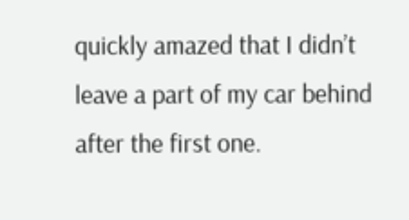quickly amazed that I didn’t leave a part of my car behind after the first one.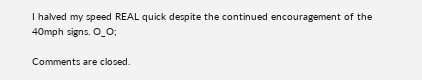I halved my speed REAL quick despite the continued encouragement of the 40mph signs. O_O;

Comments are closed.